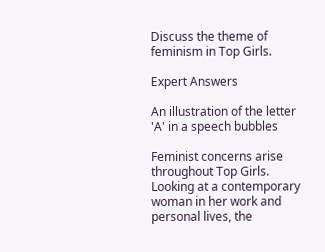Discuss the theme of feminism in Top Girls.

Expert Answers

An illustration of the letter 'A' in a speech bubbles

Feminist concerns arise throughout Top Girls. Looking at a contemporary woman in her work and personal lives, the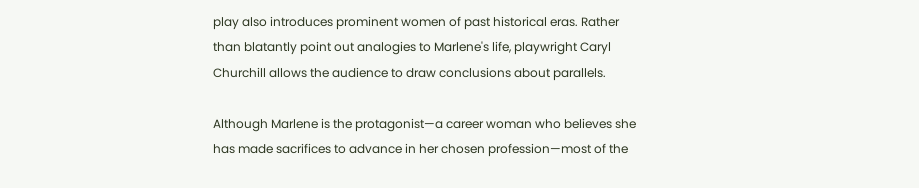play also introduces prominent women of past historical eras. Rather than blatantly point out analogies to Marlene's life, playwright Caryl Churchill allows the audience to draw conclusions about parallels.

Although Marlene is the protagonist—a career woman who believes she has made sacrifices to advance in her chosen profession—most of the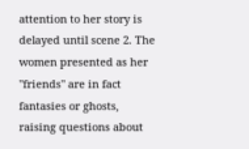attention to her story is delayed until scene 2. The women presented as her "friends" are in fact fantasies or ghosts, raising questions about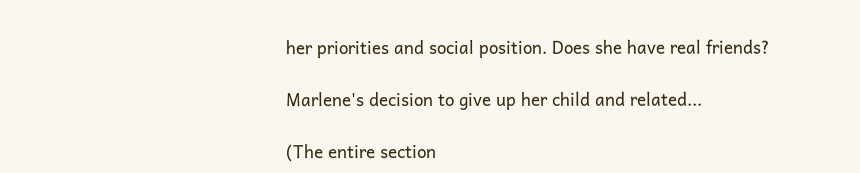her priorities and social position. Does she have real friends?

Marlene's decision to give up her child and related...

(The entire section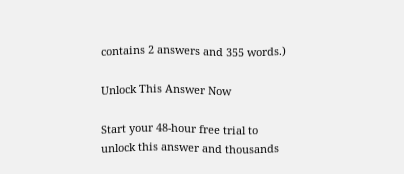contains 2 answers and 355 words.)

Unlock This Answer Now

Start your 48-hour free trial to unlock this answer and thousands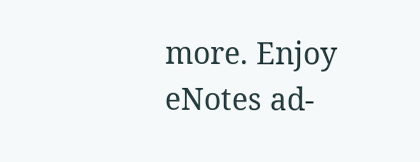more. Enjoy eNotes ad-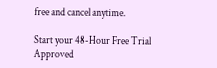free and cancel anytime.

Start your 48-Hour Free Trial
Approved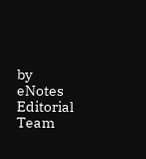by eNotes Editorial Team